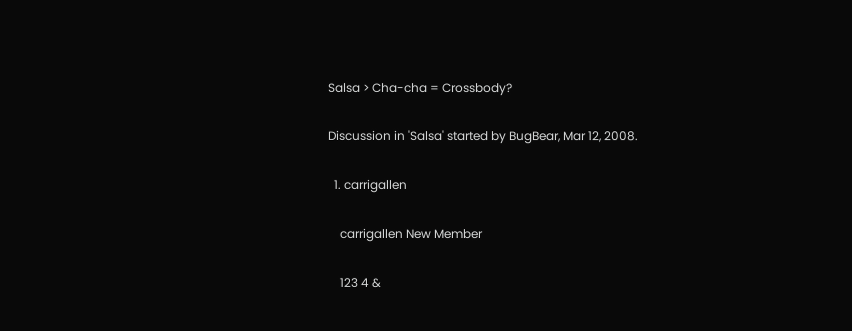Salsa > Cha-cha = Crossbody?

Discussion in 'Salsa' started by BugBear, Mar 12, 2008.

  1. carrigallen

    carrigallen New Member

    123 4 &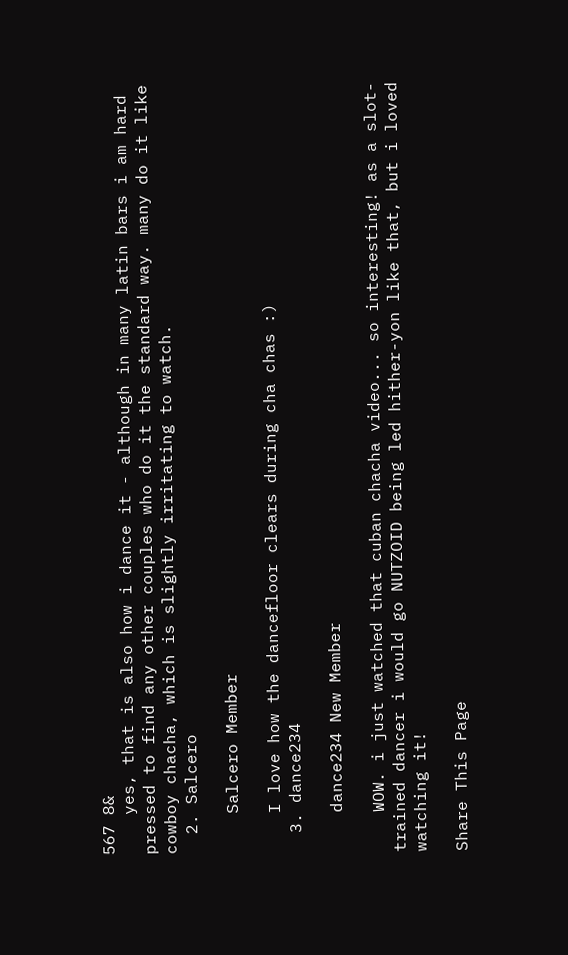567 8&
    yes, that is also how i dance it - although in many latin bars i am hard pressed to find any other couples who do it the standard way. many do it like cowboy chacha, which is slightly irritating to watch.
  2. Salcero

    Salcero Member

    I love how the dancefloor clears during cha chas :)
  3. dance234

    dance234 New Member

    WOW. i just watched that cuban chacha video... so interesting! as a slot-trained dancer i would go NUTZOID being led hither-yon like that, but i loved watching it!

Share This Page